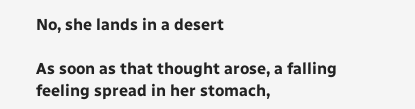No, she lands in a desert

As soon as that thought arose, a falling feeling spread in her stomach,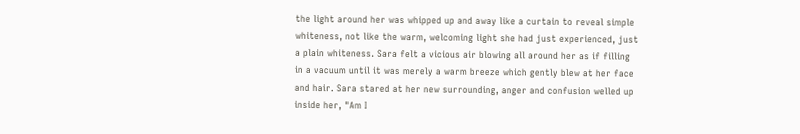the light around her was whipped up and away like a curtain to reveal simple whiteness, not like the warm, welcoming light she had just experienced, just a plain whiteness. Sara felt a vicious air blowing all around her as if filling in a vacuum until it was merely a warm breeze which gently blew at her face and hair. Sara stared at her new surrounding, anger and confusion welled up inside her, "Am I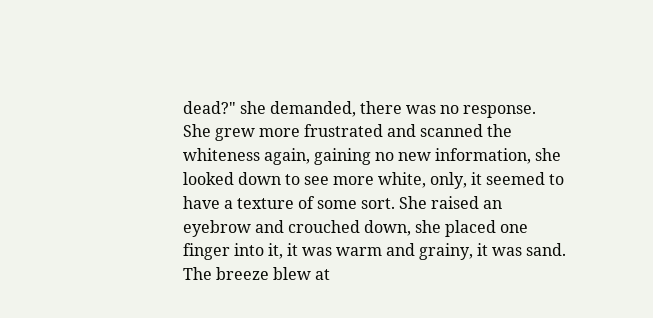dead?" she demanded, there was no response. She grew more frustrated and scanned the whiteness again, gaining no new information, she looked down to see more white, only, it seemed to have a texture of some sort. She raised an eyebrow and crouched down, she placed one finger into it, it was warm and grainy, it was sand. The breeze blew at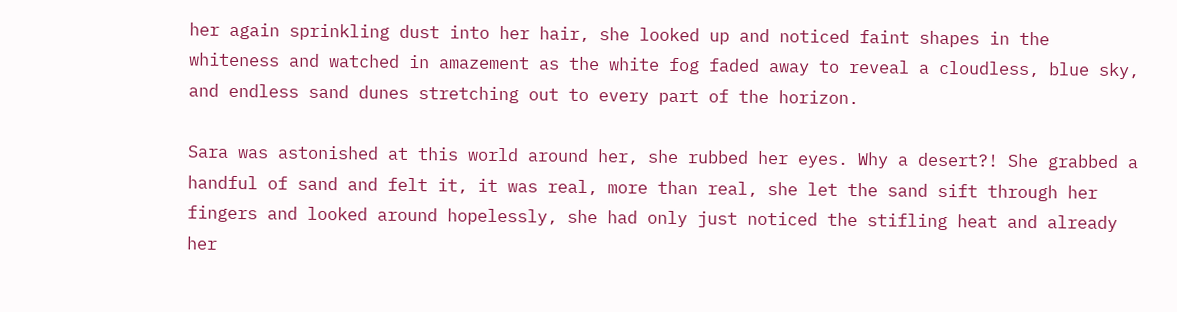her again sprinkling dust into her hair, she looked up and noticed faint shapes in the whiteness and watched in amazement as the white fog faded away to reveal a cloudless, blue sky, and endless sand dunes stretching out to every part of the horizon.

Sara was astonished at this world around her, she rubbed her eyes. Why a desert?! She grabbed a handful of sand and felt it, it was real, more than real, she let the sand sift through her fingers and looked around hopelessly, she had only just noticed the stifling heat and already her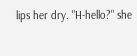lips her dry. "H-hello?" she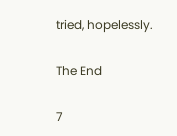tried, hopelessly.

The End

7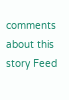comments about this story Feed